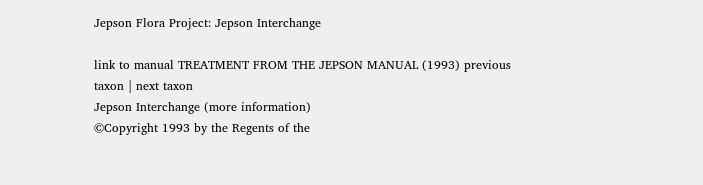Jepson Flora Project: Jepson Interchange

link to manual TREATMENT FROM THE JEPSON MANUAL (1993) previous taxon | next taxon
Jepson Interchange (more information)
©Copyright 1993 by the Regents of the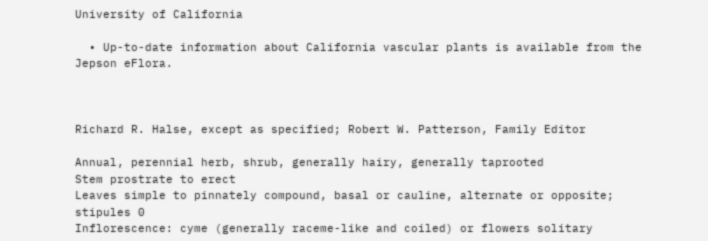University of California

  • Up-to-date information about California vascular plants is available from the Jepson eFlora.



Richard R. Halse, except as specified; Robert W. Patterson, Family Editor

Annual, perennial herb, shrub, generally hairy, generally taprooted
Stem prostrate to erect
Leaves simple to pinnately compound, basal or cauline, alternate or opposite; stipules 0
Inflorescence: cyme (generally raceme-like and coiled) or flowers solitary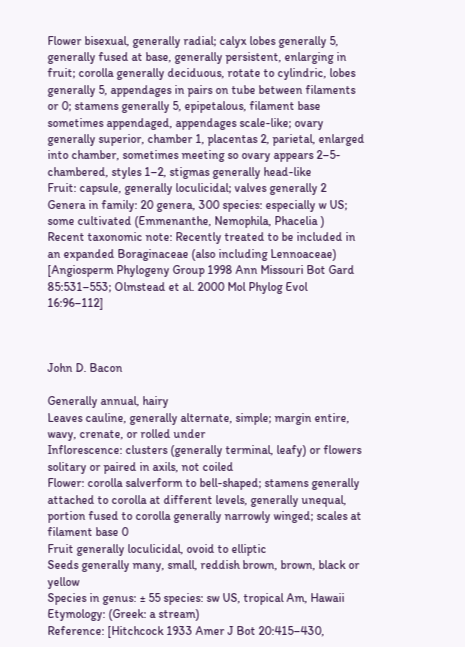Flower bisexual, generally radial; calyx lobes generally 5, generally fused at base, generally persistent, enlarging in fruit; corolla generally deciduous, rotate to cylindric, lobes generally 5, appendages in pairs on tube between filaments or 0; stamens generally 5, epipetalous, filament base sometimes appendaged, appendages scale-like; ovary generally superior, chamber 1, placentas 2, parietal, enlarged into chamber, sometimes meeting so ovary appears 2–5-chambered, styles 1–2, stigmas generally head-like
Fruit: capsule, generally loculicidal; valves generally 2
Genera in family: 20 genera, 300 species: especially w US; some cultivated (Emmenanthe, Nemophila, Phacelia )
Recent taxonomic note: Recently treated to be included in an expanded Boraginaceae (also including Lennoaceae) [Angiosperm Phylogeny Group 1998 Ann Missouri Bot Gard 85:531–553; Olmstead et al. 2000 Mol Phylog Evol 16:96–112]



John D. Bacon

Generally annual, hairy
Leaves cauline, generally alternate, simple; margin entire, wavy, crenate, or rolled under
Inflorescence: clusters (generally terminal, leafy) or flowers solitary or paired in axils, not coiled
Flower: corolla salverform to bell-shaped; stamens generally attached to corolla at different levels, generally unequal, portion fused to corolla generally narrowly winged; scales at filament base 0
Fruit generally loculicidal, ovoid to elliptic
Seeds generally many, small, reddish brown, brown, black or yellow
Species in genus: ± 55 species: sw US, tropical Am, Hawaii
Etymology: (Greek: a stream)
Reference: [Hitchcock 1933 Amer J Bot 20:415–430,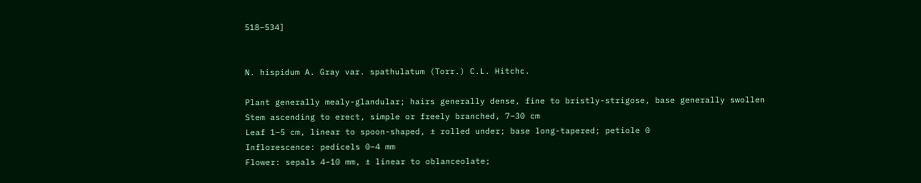518–534]


N. hispidum A. Gray var. spathulatum (Torr.) C.L. Hitchc.

Plant generally mealy-glandular; hairs generally dense, fine to bristly-strigose, base generally swollen
Stem ascending to erect, simple or freely branched, 7–30 cm
Leaf 1–5 cm, linear to spoon-shaped, ± rolled under; base long-tapered; petiole 0
Inflorescence: pedicels 0–4 mm
Flower: sepals 4–10 mm, ± linear to oblanceolate;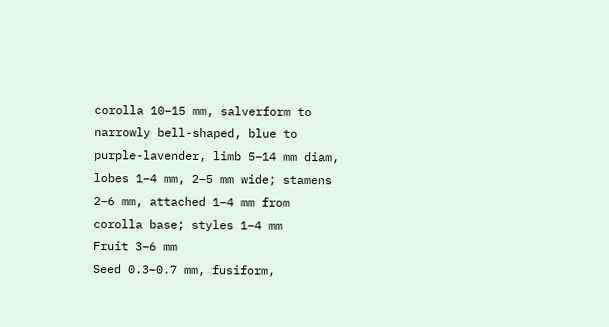corolla 10–15 mm, salverform to narrowly bell-shaped, blue to purple-lavender, limb 5–14 mm diam, lobes 1–4 mm, 2–5 mm wide; stamens 2–6 mm, attached 1–4 mm from corolla base; styles 1–4 mm
Fruit 3–6 mm
Seed 0.3–0.7 mm, fusiform,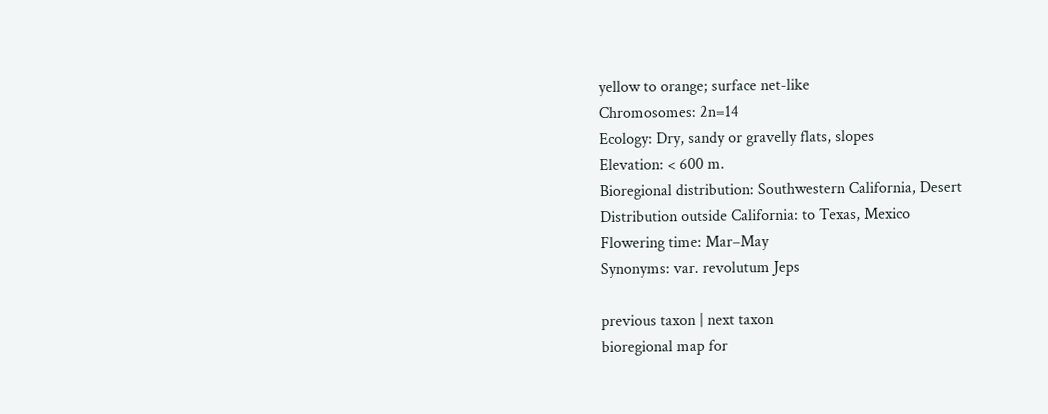yellow to orange; surface net-like
Chromosomes: 2n=14
Ecology: Dry, sandy or gravelly flats, slopes
Elevation: < 600 m.
Bioregional distribution: Southwestern California, Desert
Distribution outside California: to Texas, Mexico
Flowering time: Mar–May
Synonyms: var. revolutum Jeps

previous taxon | next taxon
bioregional map for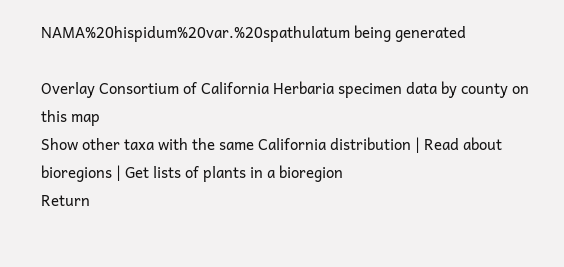NAMA%20hispidum%20var.%20spathulatum being generated

Overlay Consortium of California Herbaria specimen data by county on this map
Show other taxa with the same California distribution | Read about bioregions | Get lists of plants in a bioregion
Return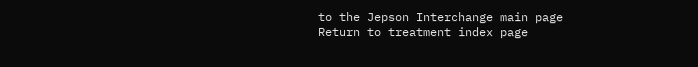to the Jepson Interchange main page
Return to treatment index page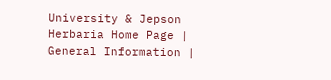University & Jepson Herbaria Home Page |
General Information |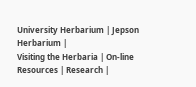University Herbarium | Jepson Herbarium |
Visiting the Herbaria | On-line Resources | Research |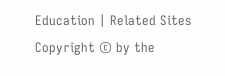Education | Related Sites
Copyright © by the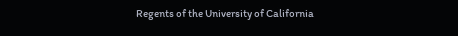Regents of the University of California